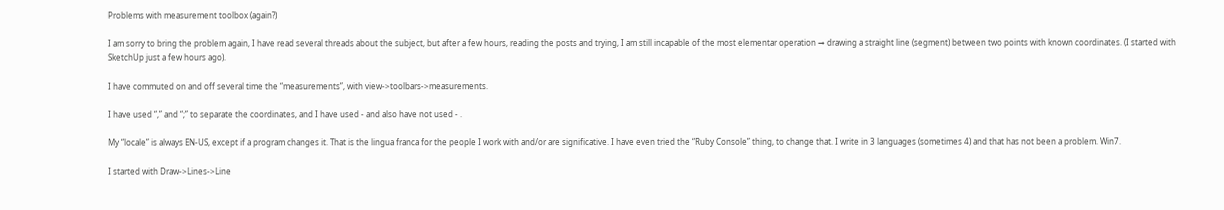Problems with measurement toolbox (again?)

I am sorry to bring the problem again, I have read several threads about the subject, but after a few hours, reading the posts and trying, I am still incapable of the most elementar operation → drawing a straight line (segment) between two points with known coordinates. (I started with SketchUp just a few hours ago).

I have commuted on and off several time the “measurements”, with view->toolbars->measurements.

I have used “,” and “;” to separate the coordinates, and I have used - and also have not used - .

My “locale” is always EN-US, except if a program changes it. That is the lingua franca for the people I work with and/or are significative. I have even tried the “Ruby Console” thing, to change that. I write in 3 languages (sometimes 4) and that has not been a problem. Win7.

I started with Draw->Lines->Line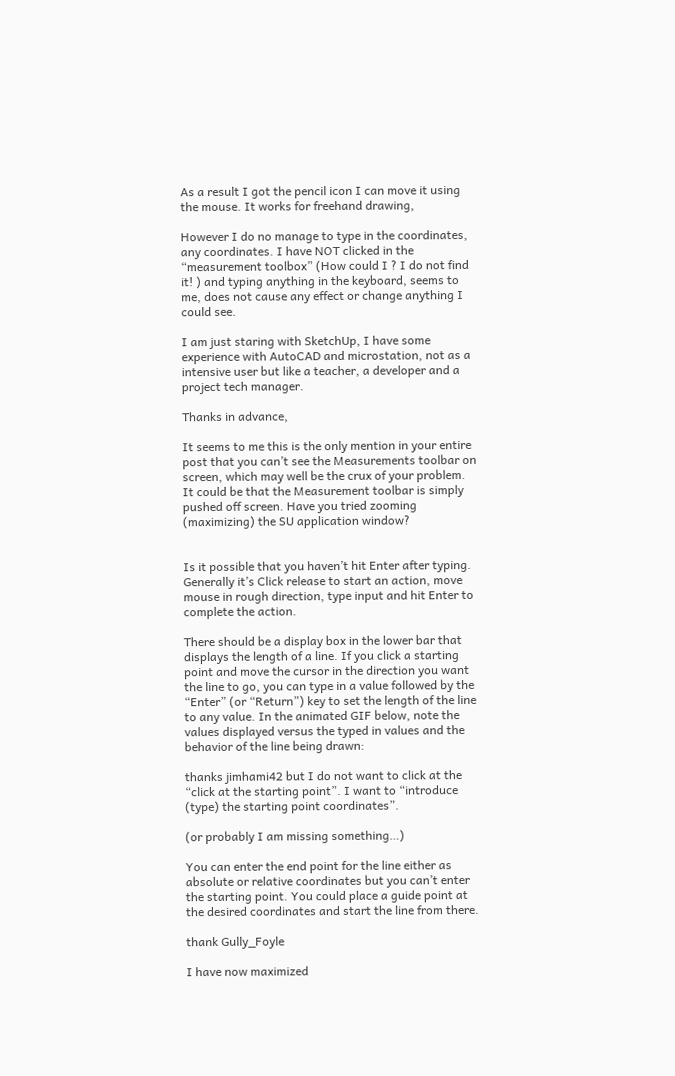As a result I got the pencil icon I can move it using the mouse. It works for freehand drawing,

However I do no manage to type in the coordinates, any coordinates. I have NOT clicked in the “measurement toolbox” (How could I ? I do not find it! ) and typing anything in the keyboard, seems to me, does not cause any effect or change anything I could see.

I am just staring with SketchUp, I have some experience with AutoCAD and microstation, not as a intensive user but like a teacher, a developer and a project tech manager.

Thanks in advance,

It seems to me this is the only mention in your entire post that you can’t see the Measurements toolbar on screen, which may well be the crux of your problem. It could be that the Measurement toolbar is simply pushed off screen. Have you tried zooming (maximizing) the SU application window?


Is it possible that you haven’t hit Enter after typing.
Generally it’s Click release to start an action, move mouse in rough direction, type input and hit Enter to complete the action.

There should be a display box in the lower bar that displays the length of a line. If you click a starting point and move the cursor in the direction you want the line to go, you can type in a value followed by the “Enter” (or “Return”) key to set the length of the line to any value. In the animated GIF below, note the values displayed versus the typed in values and the behavior of the line being drawn:

thanks jimhami42 but I do not want to click at the “click at the starting point”. I want to “introduce (type) the starting point coordinates”.

(or probably I am missing something…)

You can enter the end point for the line either as absolute or relative coordinates but you can’t enter the starting point. You could place a guide point at the desired coordinates and start the line from there.

thank Gully_Foyle

I have now maximized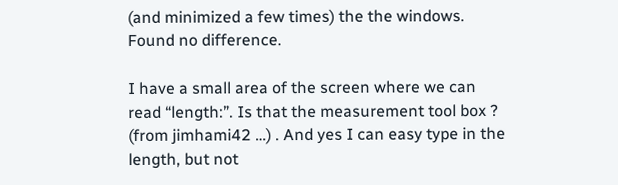(and minimized a few times) the the windows. Found no difference.

I have a small area of the screen where we can read “length:”. Is that the measurement tool box ? (from jimhami42 …) . And yes I can easy type in the length, but not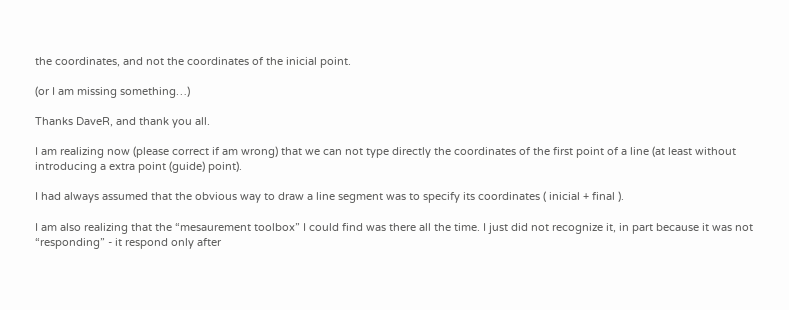the coordinates, and not the coordinates of the inicial point.

(or I am missing something…)

Thanks DaveR, and thank you all.

I am realizing now (please correct if am wrong) that we can not type directly the coordinates of the first point of a line (at least without introducing a extra point (guide) point).

I had always assumed that the obvious way to draw a line segment was to specify its coordinates ( inicial + final ).

I am also realizing that the “mesaurement toolbox” I could find was there all the time. I just did not recognize it, in part because it was not “responding” - it respond only after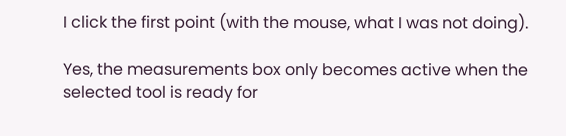I click the first point (with the mouse, what I was not doing).

Yes, the measurements box only becomes active when the selected tool is ready for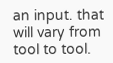an input. that will vary from tool to tool.